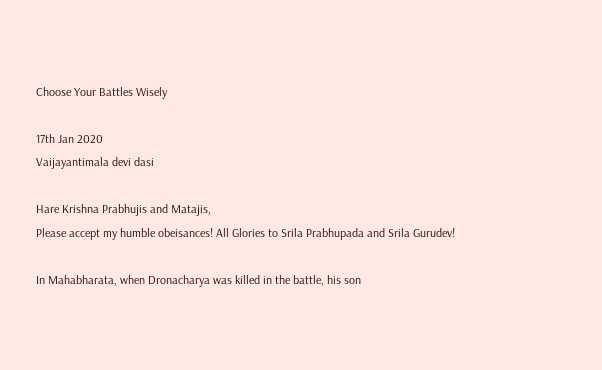Choose Your Battles Wisely

17th Jan 2020
Vaijayantimala devi dasi

Hare Krishna Prabhujis and Matajis,
Please accept my humble obeisances! All Glories to Srila Prabhupada and Srila Gurudev!

In Mahabharata, when Dronacharya was killed in the battle, his son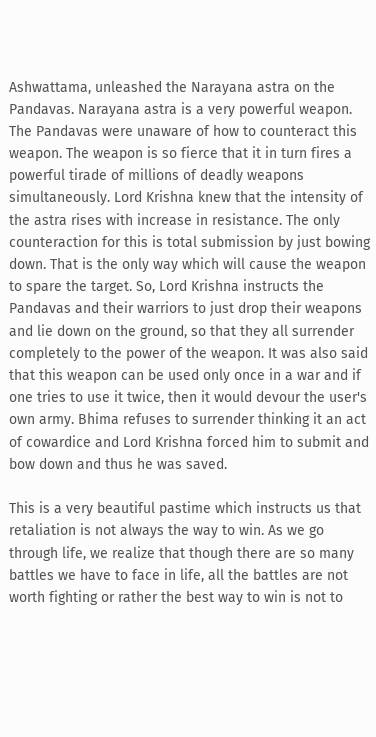Ashwattama, unleashed the Narayana astra on the Pandavas. Narayana astra is a very powerful weapon. The Pandavas were unaware of how to counteract this weapon. The weapon is so fierce that it in turn fires a powerful tirade of millions of deadly weapons simultaneously. Lord Krishna knew that the intensity of the astra rises with increase in resistance. The only counteraction for this is total submission by just bowing down. That is the only way which will cause the weapon to spare the target. So, Lord Krishna instructs the Pandavas and their warriors to just drop their weapons and lie down on the ground, so that they all surrender completely to the power of the weapon. It was also said that this weapon can be used only once in a war and if one tries to use it twice, then it would devour the user's own army. Bhima refuses to surrender thinking it an act of cowardice and Lord Krishna forced him to submit and bow down and thus he was saved.

This is a very beautiful pastime which instructs us that retaliation is not always the way to win. As we go through life, we realize that though there are so many battles we have to face in life, all the battles are not worth fighting or rather the best way to win is not to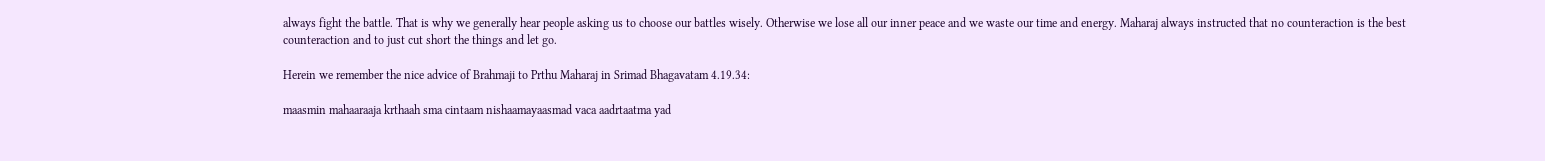always fight the battle. That is why we generally hear people asking us to choose our battles wisely. Otherwise we lose all our inner peace and we waste our time and energy. Maharaj always instructed that no counteraction is the best counteraction and to just cut short the things and let go.

Herein we remember the nice advice of Brahmaji to Prthu Maharaj in Srimad Bhagavatam 4.19.34:

maasmin mahaaraaja krthaah sma cintaam nishaamayaasmad vaca aadrtaatma yad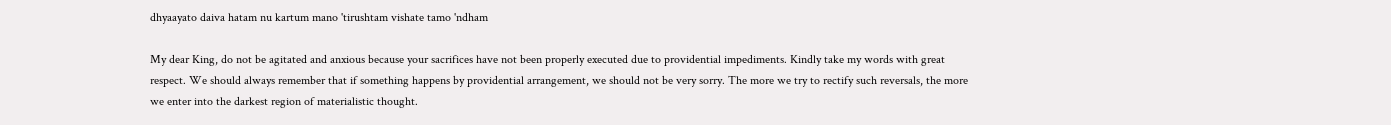dhyaayato daiva hatam nu kartum mano 'tirushtam vishate tamo 'ndham

My dear King, do not be agitated and anxious because your sacrifices have not been properly executed due to providential impediments. Kindly take my words with great respect. We should always remember that if something happens by providential arrangement, we should not be very sorry. The more we try to rectify such reversals, the more we enter into the darkest region of materialistic thought.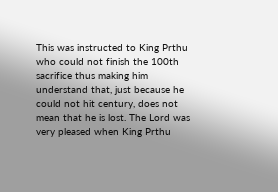This was instructed to King Prthu who could not finish the 100th sacrifice thus making him understand that, just because he could not hit century, does not mean that he is lost. The Lord was very pleased when King Prthu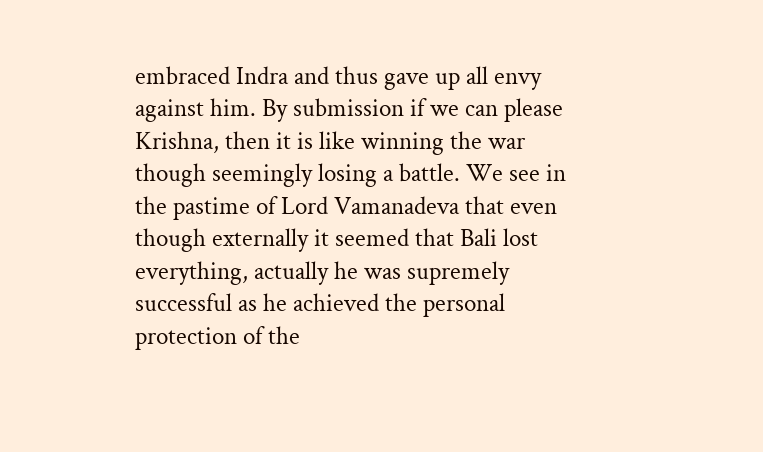embraced Indra and thus gave up all envy against him. By submission if we can please Krishna, then it is like winning the war though seemingly losing a battle. We see in the pastime of Lord Vamanadeva that even though externally it seemed that Bali lost everything, actually he was supremely successful as he achieved the personal protection of the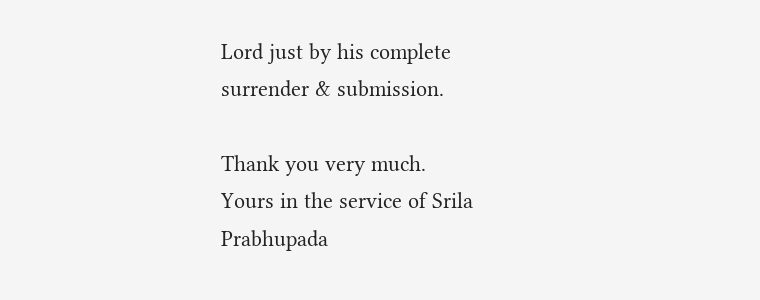Lord just by his complete surrender & submission.

Thank you very much.
Yours in the service of Srila Prabhupada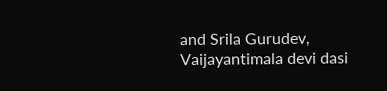and Srila Gurudev,
Vaijayantimala devi dasi